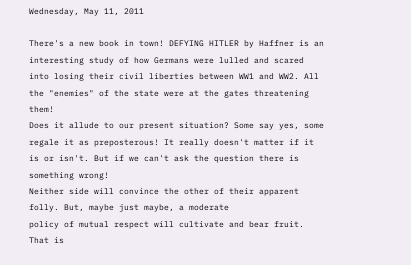Wednesday, May 11, 2011

There's a new book in town! DEFYING HITLER by Haffner is an interesting study of how Germans were lulled and scared into losing their civil liberties between WW1 and WW2. All the "enemies" of the state were at the gates threatening them!
Does it allude to our present situation? Some say yes, some regale it as preposterous! It really doesn't matter if it is or isn't. But if we can't ask the question there is something wrong!
Neither side will convince the other of their apparent folly. But, maybe just maybe, a moderate
policy of mutual respect will cultivate and bear fruit. That is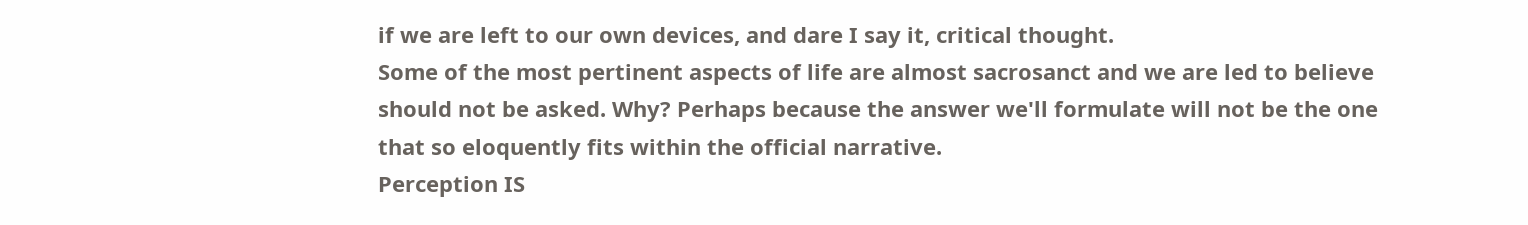if we are left to our own devices, and dare I say it, critical thought.
Some of the most pertinent aspects of life are almost sacrosanct and we are led to believe should not be asked. Why? Perhaps because the answer we'll formulate will not be the one that so eloquently fits within the official narrative.
Perception IS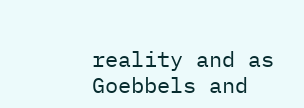reality and as Goebbels and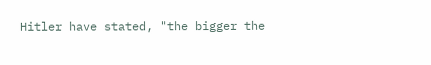Hitler have stated, "the bigger the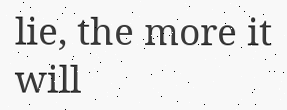lie, the more it will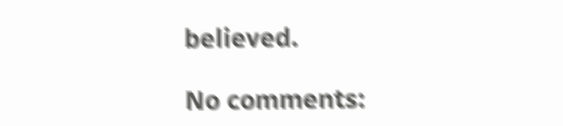believed.

No comments: